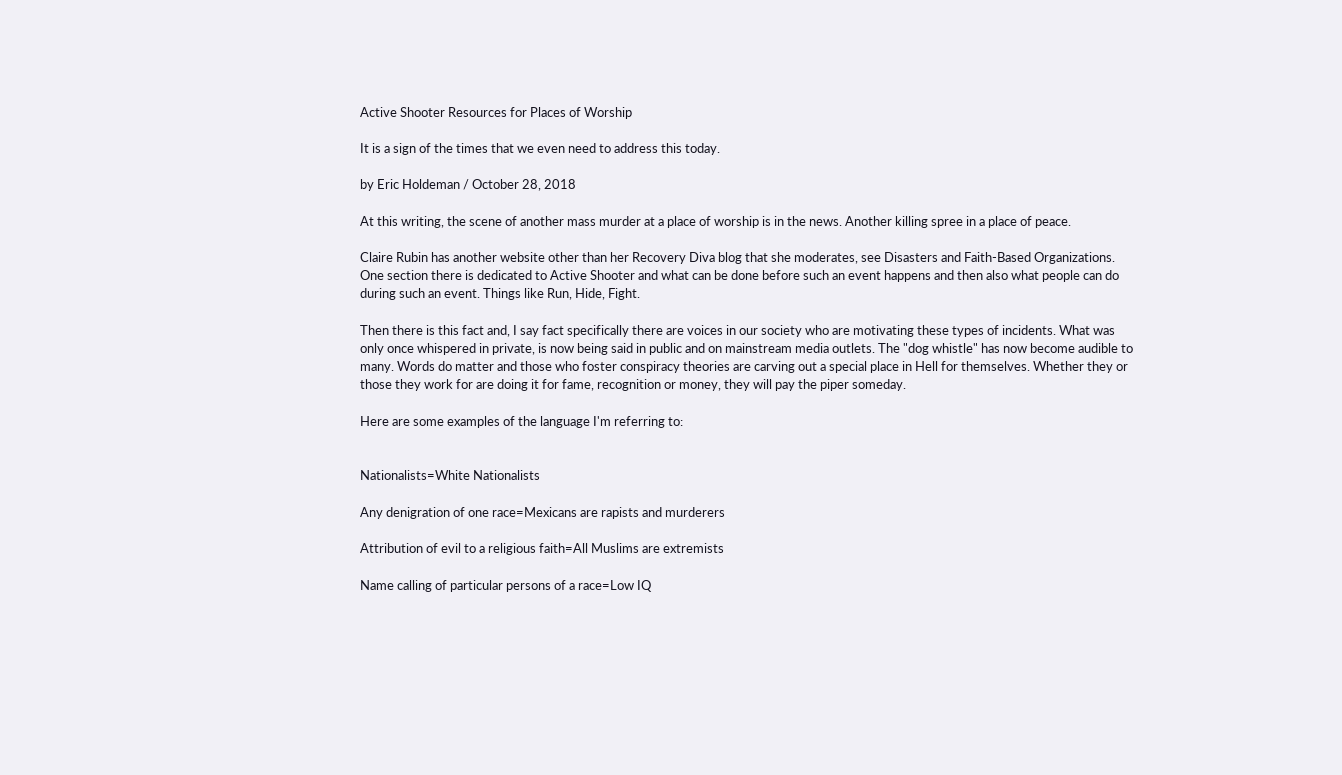Active Shooter Resources for Places of Worship

It is a sign of the times that we even need to address this today.

by Eric Holdeman / October 28, 2018

At this writing, the scene of another mass murder at a place of worship is in the news. Another killing spree in a place of peace.

Claire Rubin has another website other than her Recovery Diva blog that she moderates, see Disasters and Faith-Based Organizations. One section there is dedicated to Active Shooter and what can be done before such an event happens and then also what people can do during such an event. Things like Run, Hide, Fight.

Then there is this fact and, I say fact specifically there are voices in our society who are motivating these types of incidents. What was only once whispered in private, is now being said in public and on mainstream media outlets. The "dog whistle" has now become audible to many. Words do matter and those who foster conspiracy theories are carving out a special place in Hell for themselves. Whether they or those they work for are doing it for fame, recognition or money, they will pay the piper someday.

Here are some examples of the language I'm referring to:


Nationalists=White Nationalists

Any denigration of one race=Mexicans are rapists and murderers

Attribution of evil to a religious faith=All Muslims are extremists

Name calling of particular persons of a race=Low IQ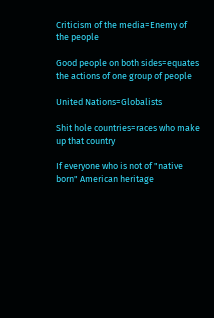Criticism of the media=Enemy of the people

Good people on both sides=equates the actions of one group of people

United Nations=Globalists

Shit hole countries=races who make up that country

If everyone who is not of "native born" American heritage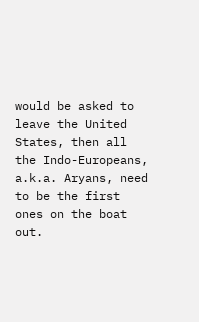would be asked to leave the United States, then all the Indo-Europeans, a.k.a. Aryans, need to be the first ones on the boat out.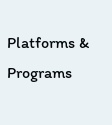Platforms & Programs